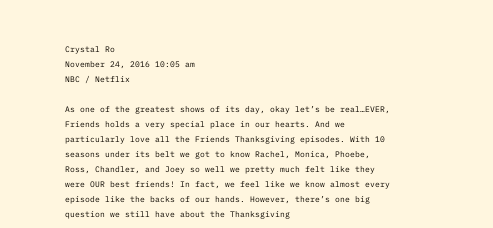Crystal Ro
November 24, 2016 10:05 am
NBC / Netflix

As one of the greatest shows of its day, okay let’s be real…EVER, Friends holds a very special place in our hearts. And we particularly love all the Friends Thanksgiving episodes. With 10 seasons under its belt we got to know Rachel, Monica, Phoebe, Ross, Chandler, and Joey so well we pretty much felt like they were OUR best friends! In fact, we feel like we know almost every episode like the backs of our hands. However, there’s one big question we still have about the Thanksgiving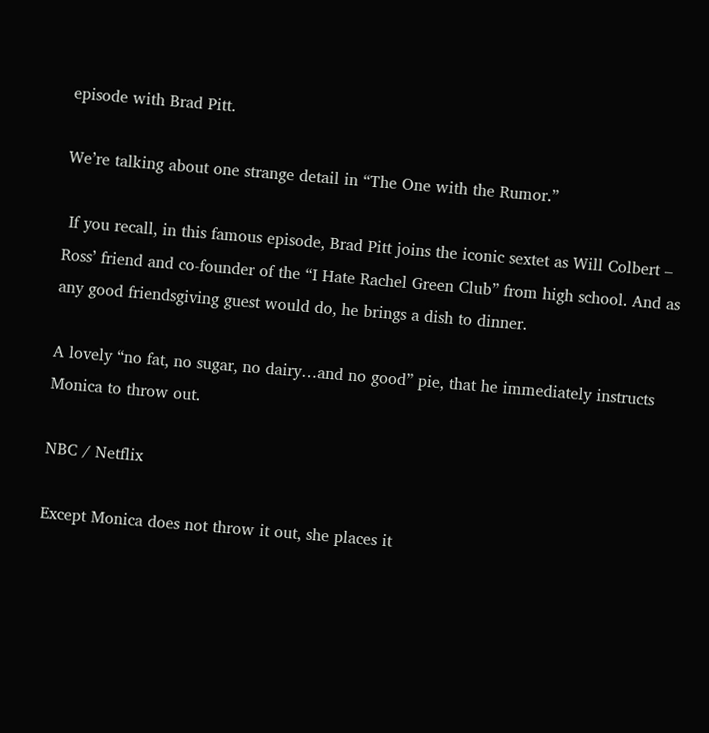episode with Brad Pitt.

We’re talking about one strange detail in “The One with the Rumor.”

 If you recall, in this famous episode, Brad Pitt joins the iconic sextet as Will Colbert – Ross’ friend and co-founder of the “I Hate Rachel Green Club” from high school. And as any good friendsgiving guest would do, he brings a dish to dinner.

A lovely “no fat, no sugar, no dairy…and no good” pie, that he immediately instructs Monica to throw out.

NBC / Netflix

Except Monica does not throw it out, she places it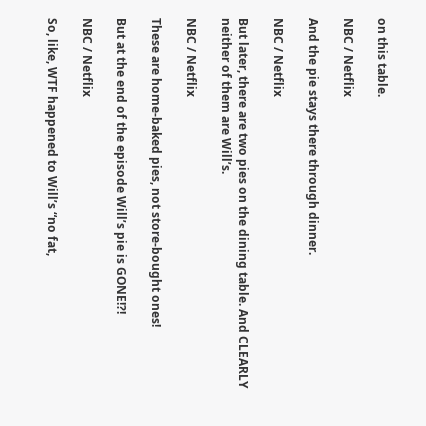on this table.

NBC / Netflix

And the pie stays there through dinner.

NBC / Netflix

But later, there are two pies on the dining table. And CLEARLY neither of them are Will’s.

NBC / Netflix

These are home-baked pies, not store-bought ones!

But at the end of the episode Will’s pie is GONE!?!

NBC / Netflix

So, like, WTF happened to Will’s “no fat,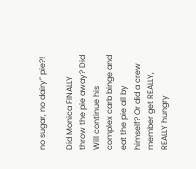no sugar, no dairy” pie?!

Did Monica FINALLY throw the pie away? Did Will continue his complex carb binge and eat the pie all by himself? Or did a crew member get REALLY, REALLY hungry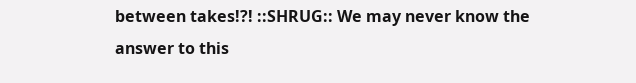between takes!?! ::SHRUG:: We may never know the answer to this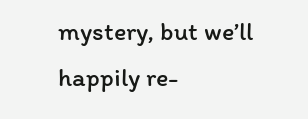mystery, but we’ll happily re-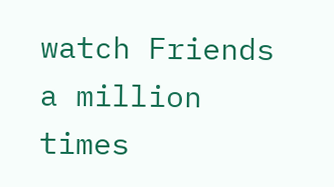watch Friends a million times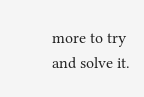more to try and solve it.